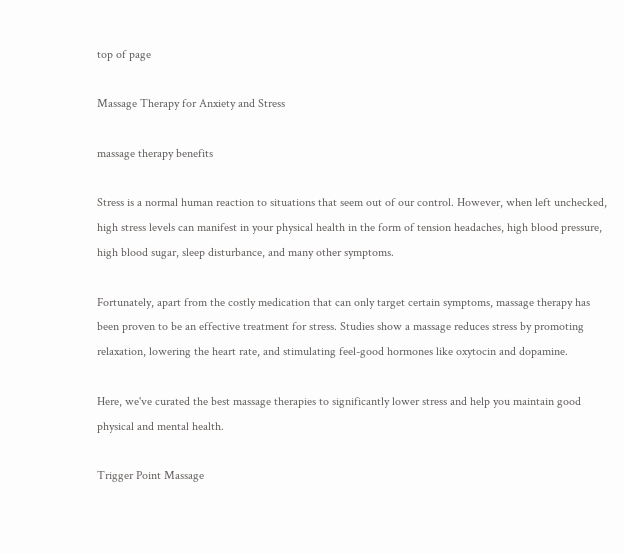top of page

Massage Therapy for Anxiety and Stress

massage therapy benefits

Stress is a normal human reaction to situations that seem out of our control. However, when left unchecked, high stress levels can manifest in your physical health in the form of tension headaches, high blood pressure, high blood sugar, sleep disturbance, and many other symptoms.

Fortunately, apart from the costly medication that can only target certain symptoms, massage therapy has been proven to be an effective treatment for stress. Studies show a massage reduces stress by promoting relaxation, lowering the heart rate, and stimulating feel-good hormones like oxytocin and dopamine.

Here, we've curated the best massage therapies to significantly lower stress and help you maintain good physical and mental health.

Trigger Point Massage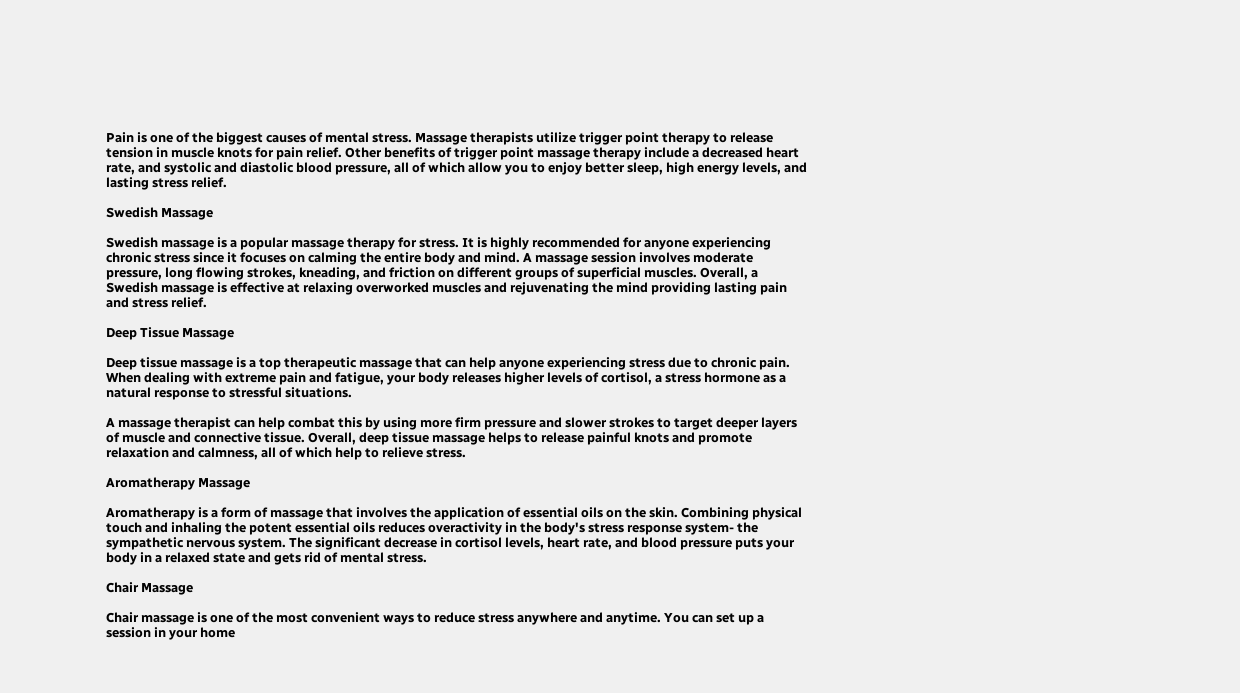Pain is one of the biggest causes of mental stress. Massage therapists utilize trigger point therapy to release tension in muscle knots for pain relief. Other benefits of trigger point massage therapy include a decreased heart rate, and systolic and diastolic blood pressure, all of which allow you to enjoy better sleep, high energy levels, and lasting stress relief.

Swedish Massage

Swedish massage is a popular massage therapy for stress. It is highly recommended for anyone experiencing chronic stress since it focuses on calming the entire body and mind. A massage session involves moderate pressure, long flowing strokes, kneading, and friction on different groups of superficial muscles. Overall, a Swedish massage is effective at relaxing overworked muscles and rejuvenating the mind providing lasting pain and stress relief.

Deep Tissue Massage

Deep tissue massage is a top therapeutic massage that can help anyone experiencing stress due to chronic pain. When dealing with extreme pain and fatigue, your body releases higher levels of cortisol, a stress hormone as a natural response to stressful situations.

A massage therapist can help combat this by using more firm pressure and slower strokes to target deeper layers of muscle and connective tissue. Overall, deep tissue massage helps to release painful knots and promote relaxation and calmness, all of which help to relieve stress.

Aromatherapy Massage

Aromatherapy is a form of massage that involves the application of essential oils on the skin. Combining physical touch and inhaling the potent essential oils reduces overactivity in the body's stress response system- the sympathetic nervous system. The significant decrease in cortisol levels, heart rate, and blood pressure puts your body in a relaxed state and gets rid of mental stress.

Chair Massage

Chair massage is one of the most convenient ways to reduce stress anywhere and anytime. You can set up a session in your home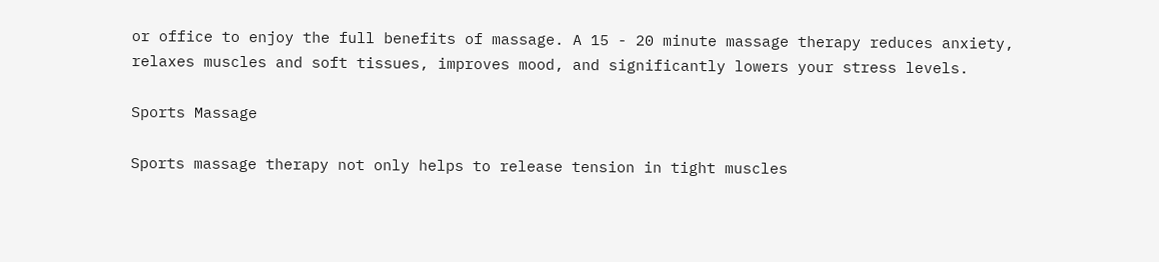or office to enjoy the full benefits of massage. A 15 - 20 minute massage therapy reduces anxiety, relaxes muscles and soft tissues, improves mood, and significantly lowers your stress levels.

Sports Massage

Sports massage therapy not only helps to release tension in tight muscles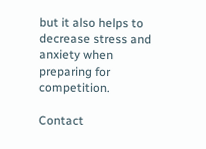but it also helps to decrease stress and anxiety when preparing for competition.

Contact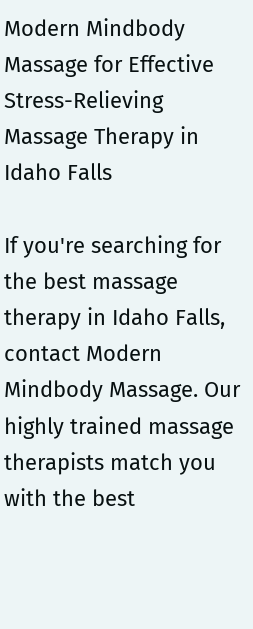Modern Mindbody Massage for Effective Stress-Relieving Massage Therapy in Idaho Falls

If you're searching for the best massage therapy in Idaho Falls, contact Modern Mindbody Massage. Our highly trained massage therapists match you with the best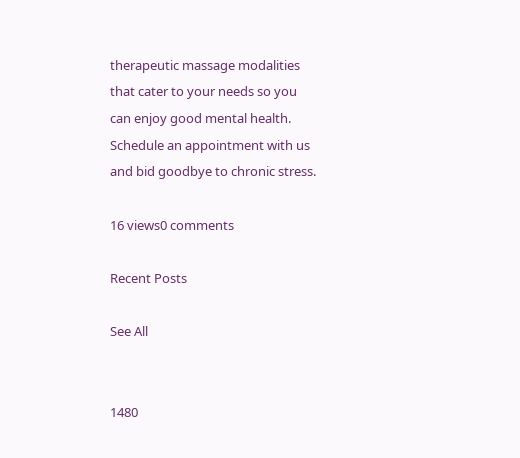therapeutic massage modalities that cater to your needs so you can enjoy good mental health. Schedule an appointment with us and bid goodbye to chronic stress.

16 views0 comments

Recent Posts

See All


1480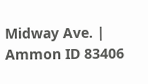Midway Ave. | Ammon ID 83406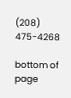(208) 475-4268

bottom of page